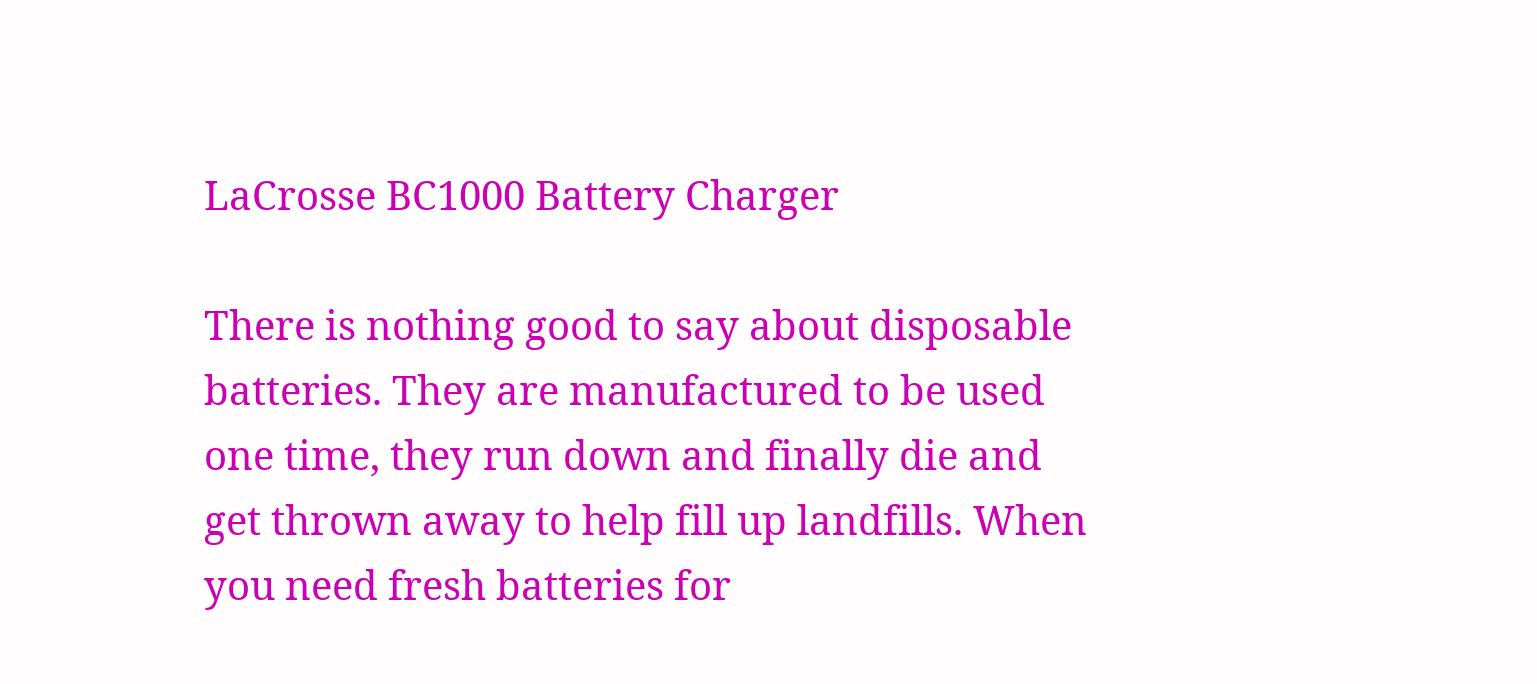LaCrosse BC1000 Battery Charger

There is nothing good to say about disposable batteries. They are manufactured to be used one time, they run down and finally die and get thrown away to help fill up landfills. When you need fresh batteries for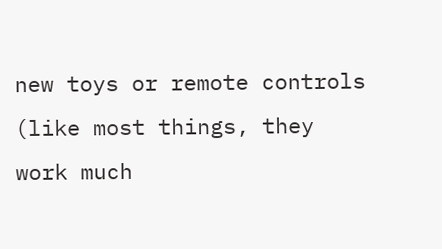new toys or remote controls (like most things, they work much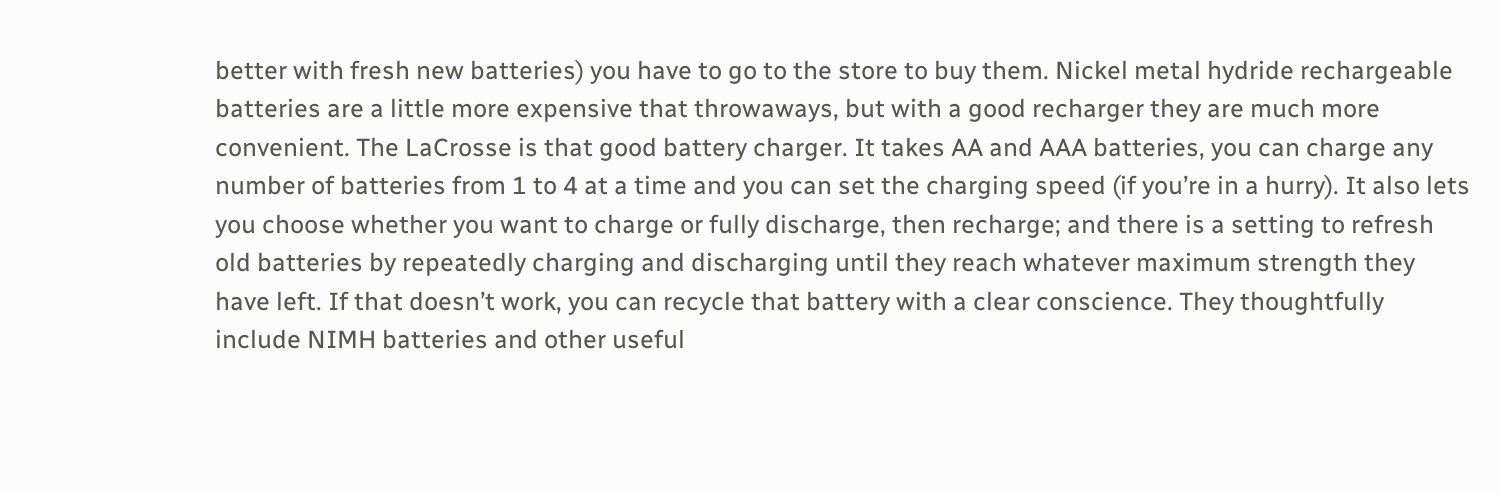better with fresh new batteries) you have to go to the store to buy them. Nickel metal hydride rechargeable batteries are a little more expensive that throwaways, but with a good recharger they are much more convenient. The LaCrosse is that good battery charger. It takes AA and AAA batteries, you can charge any number of batteries from 1 to 4 at a time and you can set the charging speed (if you’re in a hurry). It also lets you choose whether you want to charge or fully discharge, then recharge; and there is a setting to refresh old batteries by repeatedly charging and discharging until they reach whatever maximum strength they have left. If that doesn’t work, you can recycle that battery with a clear conscience. They thoughtfully include NIMH batteries and other useful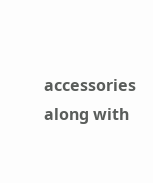accessories along with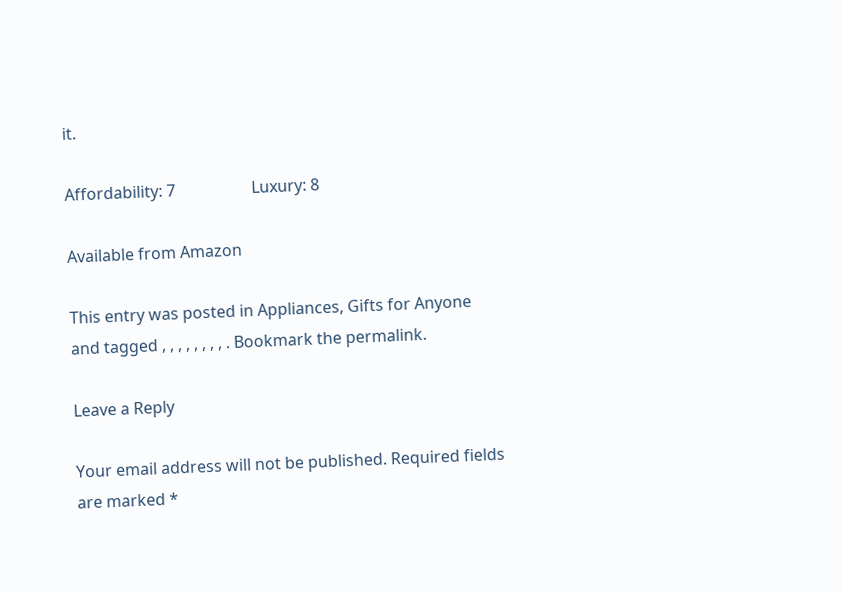it.

Affordability: 7                   Luxury: 8

Available from Amazon

This entry was posted in Appliances, Gifts for Anyone and tagged , , , , , , , , . Bookmark the permalink.

Leave a Reply

Your email address will not be published. Required fields are marked *